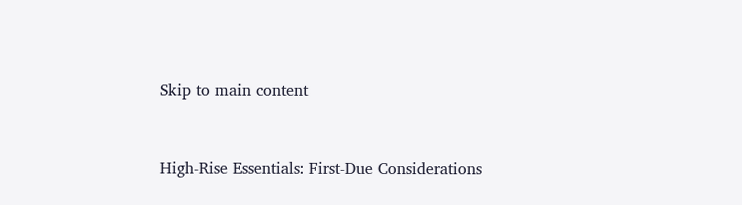Skip to main content



High-Rise Essentials: First-Due Considerations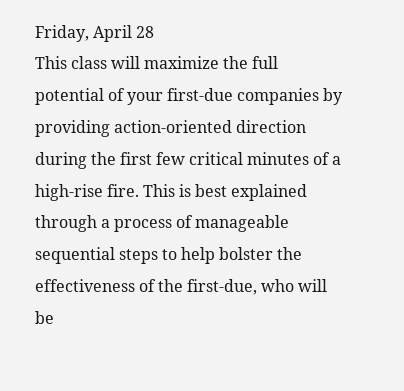Friday, April 28
This class will maximize the full potential of your first-due companies by providing action-oriented direction during the first few critical minutes of a high-rise fire. This is best explained through a process of manageable sequential steps to help bolster the effectiveness of the first-due, who will be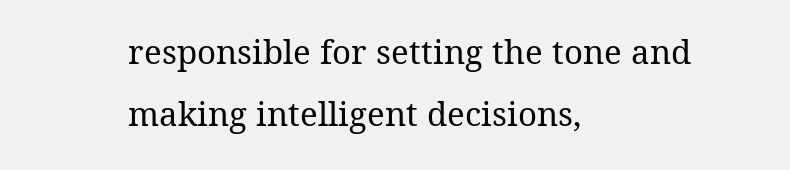responsible for setting the tone and making intelligent decisions,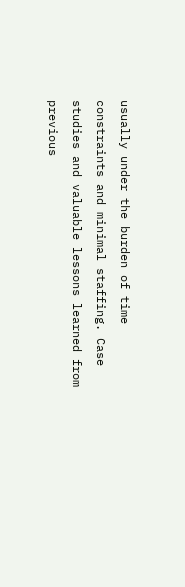usually under the burden of time constraints and minimal staffing. Case studies and valuable lessons learned from previous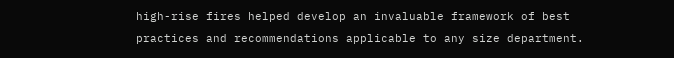high-rise fires helped develop an invaluable framework of best practices and recommendations applicable to any size department.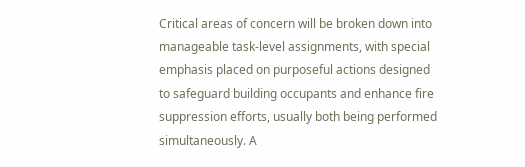Critical areas of concern will be broken down into manageable task-level assignments, with special emphasis placed on purposeful actions designed to safeguard building occupants and enhance fire suppression efforts, usually both being performed simultaneously. A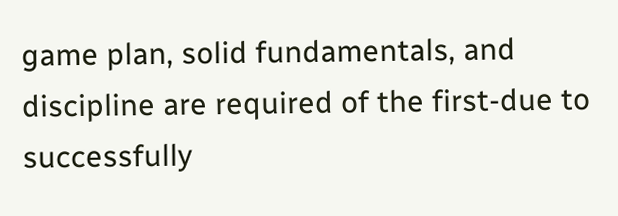game plan, solid fundamentals, and discipline are required of the first-due to successfully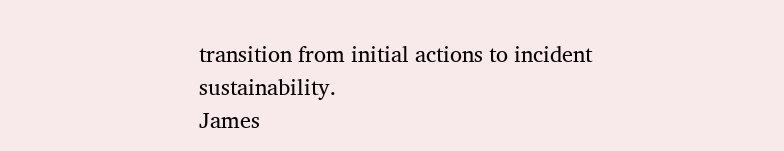transition from initial actions to incident sustainability.
James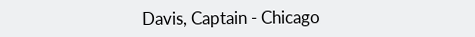Davis, Captain - Chicago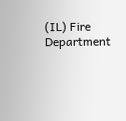(IL) Fire Department